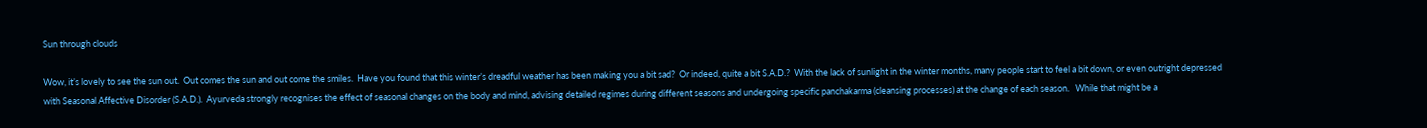Sun through clouds

Wow, it’s lovely to see the sun out.  Out comes the sun and out come the smiles.  Have you found that this winter’s dreadful weather has been making you a bit sad?  Or indeed, quite a bit S.A.D.?  With the lack of sunlight in the winter months, many people start to feel a bit down, or even outright depressed with Seasonal Affective Disorder (S.A.D.).  Ayurveda strongly recognises the effect of seasonal changes on the body and mind, advising detailed regimes during different seasons and undergoing specific panchakarma (cleansing processes) at the change of each season.   While that might be a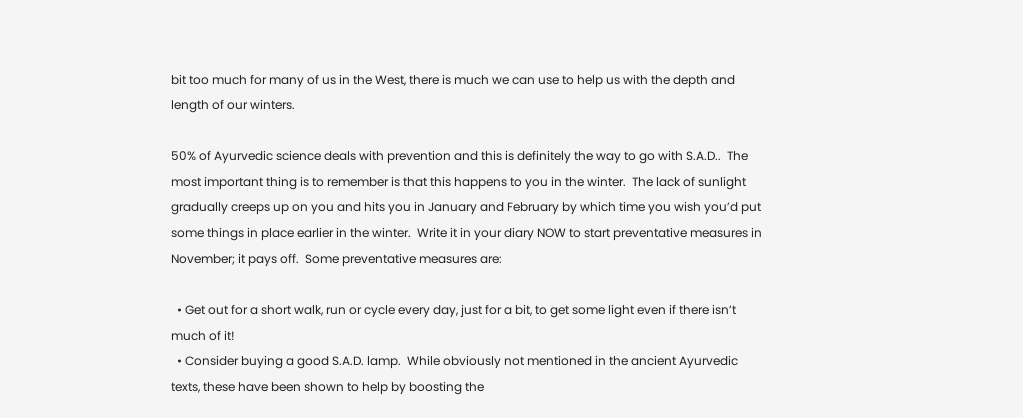bit too much for many of us in the West, there is much we can use to help us with the depth and length of our winters.

50% of Ayurvedic science deals with prevention and this is definitely the way to go with S.A.D..  The most important thing is to remember is that this happens to you in the winter.  The lack of sunlight gradually creeps up on you and hits you in January and February by which time you wish you’d put some things in place earlier in the winter.  Write it in your diary NOW to start preventative measures in November; it pays off.  Some preventative measures are:

  • Get out for a short walk, run or cycle every day, just for a bit, to get some light even if there isn’t much of it!
  • Consider buying a good S.A.D. lamp.  While obviously not mentioned in the ancient Ayurvedic texts, these have been shown to help by boosting the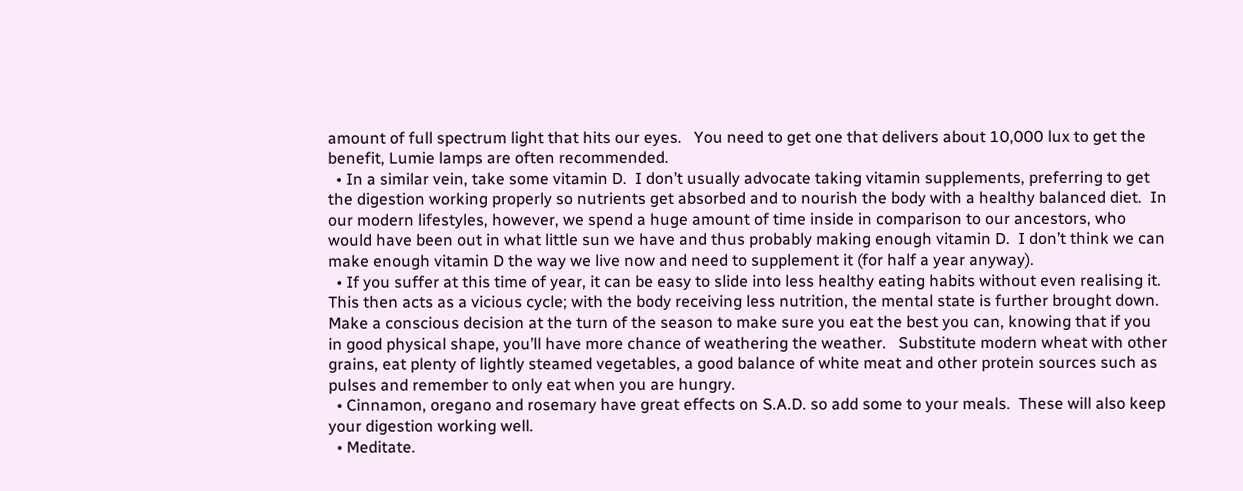amount of full spectrum light that hits our eyes.   You need to get one that delivers about 10,000 lux to get the benefit, Lumie lamps are often recommended.
  • In a similar vein, take some vitamin D.  I don’t usually advocate taking vitamin supplements, preferring to get the digestion working properly so nutrients get absorbed and to nourish the body with a healthy balanced diet.  In our modern lifestyles, however, we spend a huge amount of time inside in comparison to our ancestors, who would have been out in what little sun we have and thus probably making enough vitamin D.  I don’t think we can make enough vitamin D the way we live now and need to supplement it (for half a year anyway).
  • If you suffer at this time of year, it can be easy to slide into less healthy eating habits without even realising it.  This then acts as a vicious cycle; with the body receiving less nutrition, the mental state is further brought down.  Make a conscious decision at the turn of the season to make sure you eat the best you can, knowing that if you in good physical shape, you’ll have more chance of weathering the weather.   Substitute modern wheat with other grains, eat plenty of lightly steamed vegetables, a good balance of white meat and other protein sources such as pulses and remember to only eat when you are hungry.
  • Cinnamon, oregano and rosemary have great effects on S.A.D. so add some to your meals.  These will also keep your digestion working well.
  • Meditate.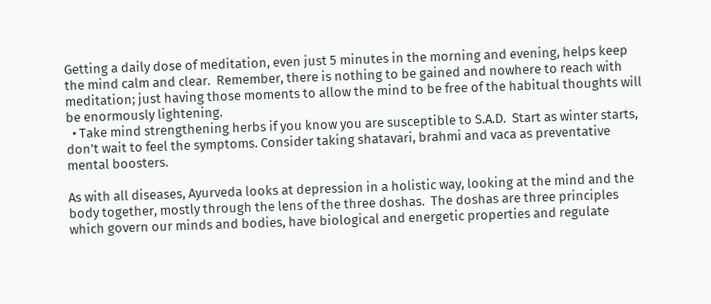Getting a daily dose of meditation, even just 5 minutes in the morning and evening, helps keep the mind calm and clear.  Remember, there is nothing to be gained and nowhere to reach with meditation; just having those moments to allow the mind to be free of the habitual thoughts will be enormously lightening.
  • Take mind strengthening herbs if you know you are susceptible to S.A.D.  Start as winter starts, don’t wait to feel the symptoms. Consider taking shatavari, brahmi and vaca as preventative mental boosters.

As with all diseases, Ayurveda looks at depression in a holistic way, looking at the mind and the body together, mostly through the lens of the three doshas.  The doshas are three principles which govern our minds and bodies, have biological and energetic properties and regulate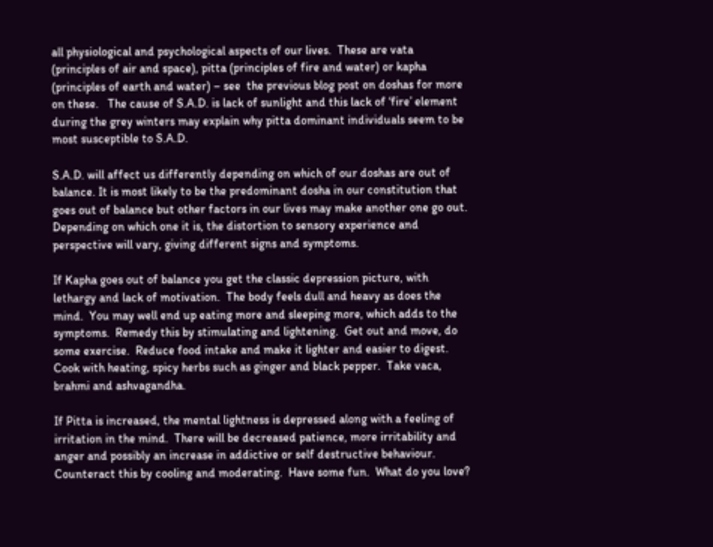all physiological and psychological aspects of our lives.  These are vata (principles of air and space), pitta (principles of fire and water) or kapha (principles of earth and water) – see  the previous blog post on doshas for more on these.   The cause of S.A.D. is lack of sunlight and this lack of ‘fire’ element during the grey winters may explain why pitta dominant individuals seem to be most susceptible to S.A.D.

S.A.D. will affect us differently depending on which of our doshas are out of balance. It is most likely to be the predominant dosha in our constitution that goes out of balance but other factors in our lives may make another one go out.  Depending on which one it is, the distortion to sensory experience and perspective will vary, giving different signs and symptoms.

If Kapha goes out of balance you get the classic depression picture, with lethargy and lack of motivation.  The body feels dull and heavy as does the mind.  You may well end up eating more and sleeping more, which adds to the symptoms.  Remedy this by stimulating and lightening.  Get out and move, do some exercise.  Reduce food intake and make it lighter and easier to digest.  Cook with heating, spicy herbs such as ginger and black pepper.  Take vaca, brahmi and ashvagandha.

If Pitta is increased, the mental lightness is depressed along with a feeling of irritation in the mind.  There will be decreased patience, more irritability and anger and possibly an increase in addictive or self destructive behaviour.  Counteract this by cooling and moderating.  Have some fun.  What do you love?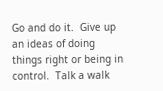Go and do it.  Give up an ideas of doing things right or being in control.  Talk a walk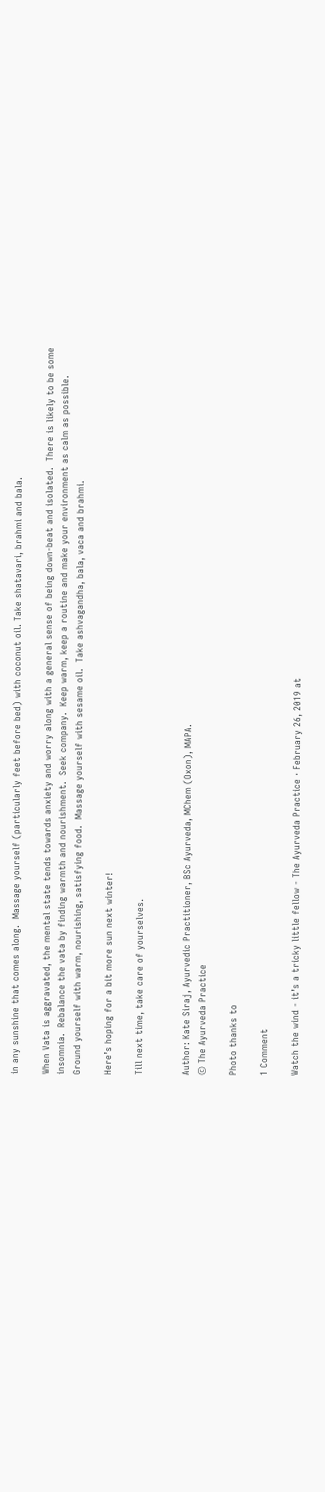in any sunshine that comes along.  Massage yourself (particularly feet before bed) with coconut oil. Take shatavari, brahmi and bala.

When Vata is aggravated, the mental state tends towards anxiety and worry along with a general sense of being down-beat and isolated.  There is likely to be some insomnia.  Rebalance the vata by finding warmth and nourishment.  Seek company.  Keep warm, keep a routine and make your environment as calm as possible.  Ground yourself with warm, nourishing, satisfying food.  Massage yourself with sesame oil.  Take ashvagandha, bala, vaca and brahmi.

Here’s hoping for a bit more sun next winter!

Till next time, take care of yourselves.


Author: Kate Siraj, Ayurvedic Practitioner, BSc Ayurveda, MChem (Oxon), MAPA.
© The Ayurveda Practice

Photo thanks to

1 Comment

Watch the wind - it’s a tricky little fellow - The Ayurveda Practice · February 26, 2019 at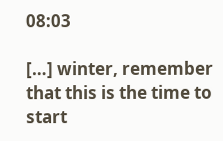08:03

[…] winter, remember that this is the time to start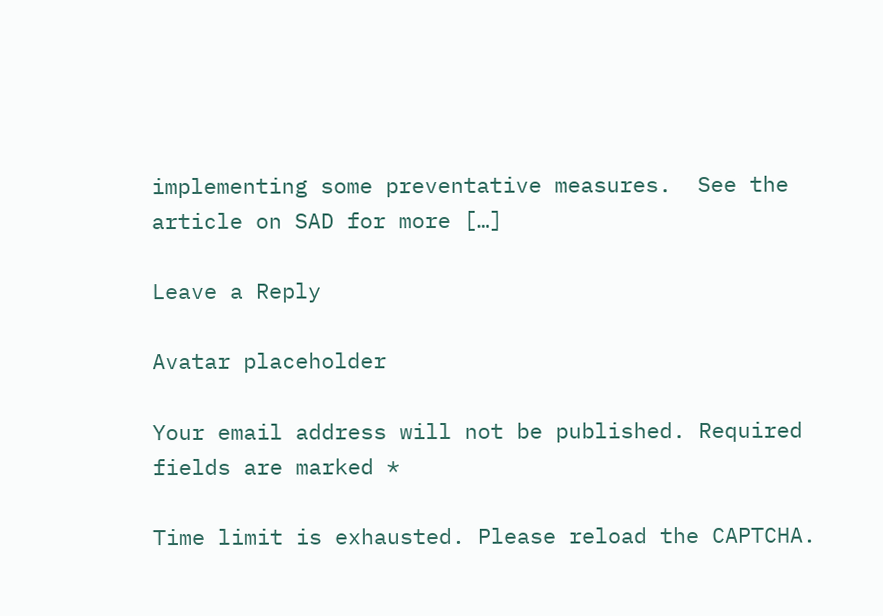implementing some preventative measures.  See the article on SAD for more […]

Leave a Reply

Avatar placeholder

Your email address will not be published. Required fields are marked *

Time limit is exhausted. Please reload the CAPTCHA.